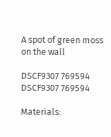A spot of green moss on the wall

DSCF9307 769594
DSCF9307 769594

Materials: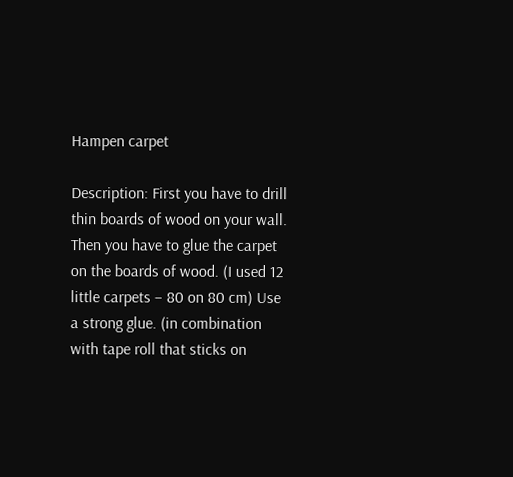Hampen carpet

Description: First you have to drill thin boards of wood on your wall. Then you have to glue the carpet on the boards of wood. (I used 12 little carpets – 80 on 80 cm) Use a strong glue. (in combination with tape roll that sticks on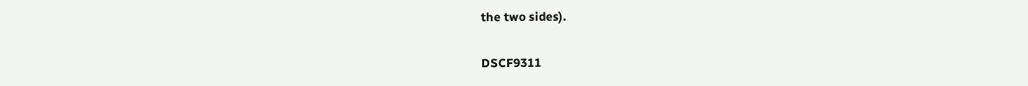the two sides).

DSCF9311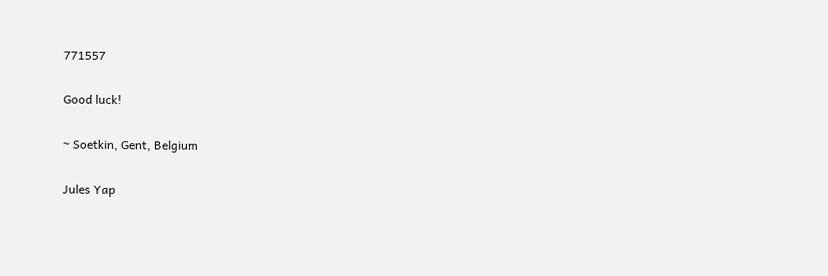771557

Good luck!

~ Soetkin, Gent, Belgium

Jules Yap